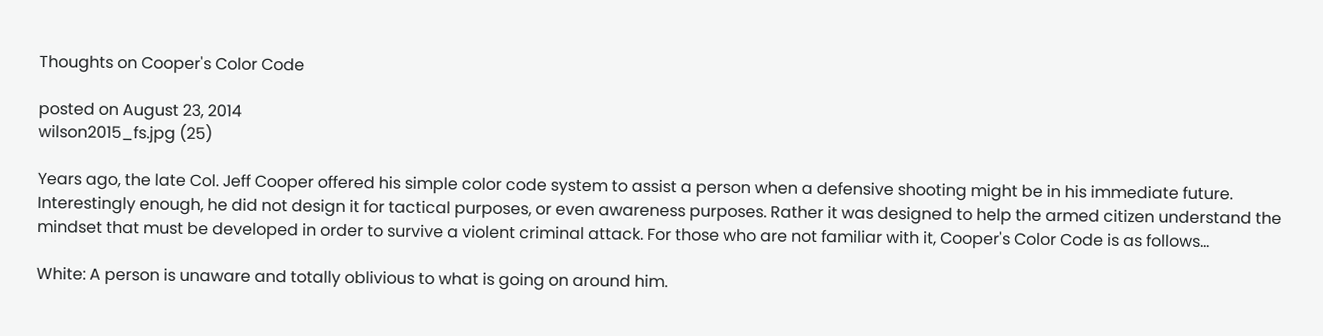Thoughts on Cooper's Color Code

posted on August 23, 2014
wilson2015_fs.jpg (25)

Years ago, the late Col. Jeff Cooper offered his simple color code system to assist a person when a defensive shooting might be in his immediate future. Interestingly enough, he did not design it for tactical purposes, or even awareness purposes. Rather it was designed to help the armed citizen understand the mindset that must be developed in order to survive a violent criminal attack. For those who are not familiar with it, Cooper's Color Code is as follows...

White: A person is unaware and totally oblivious to what is going on around him.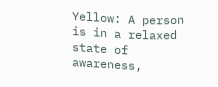Yellow: A person is in a relaxed state of awareness,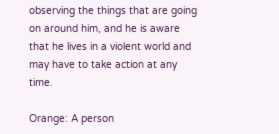observing the things that are going on around him, and he is aware that he lives in a violent world and may have to take action at any time.

Orange: A person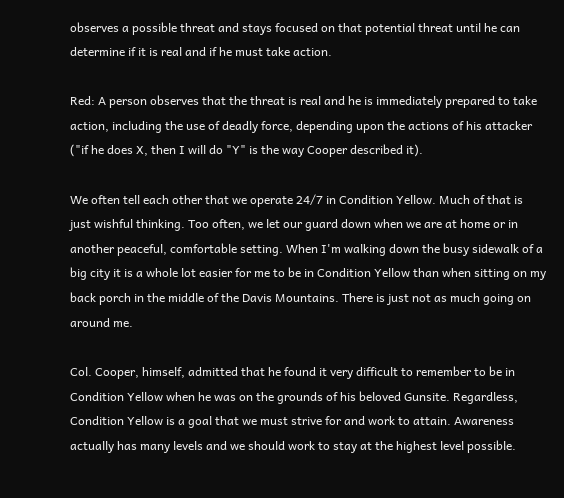observes a possible threat and stays focused on that potential threat until he can determine if it is real and if he must take action.

Red: A person observes that the threat is real and he is immediately prepared to take action, including the use of deadly force, depending upon the actions of his attacker ("if he does X, then I will do "Y" is the way Cooper described it).

We often tell each other that we operate 24/7 in Condition Yellow. Much of that is just wishful thinking. Too often, we let our guard down when we are at home or in another peaceful, comfortable setting. When I'm walking down the busy sidewalk of a big city it is a whole lot easier for me to be in Condition Yellow than when sitting on my back porch in the middle of the Davis Mountains. There is just not as much going on around me.

Col. Cooper, himself, admitted that he found it very difficult to remember to be in Condition Yellow when he was on the grounds of his beloved Gunsite. Regardless, Condition Yellow is a goal that we must strive for and work to attain. Awareness actually has many levels and we should work to stay at the highest level possible.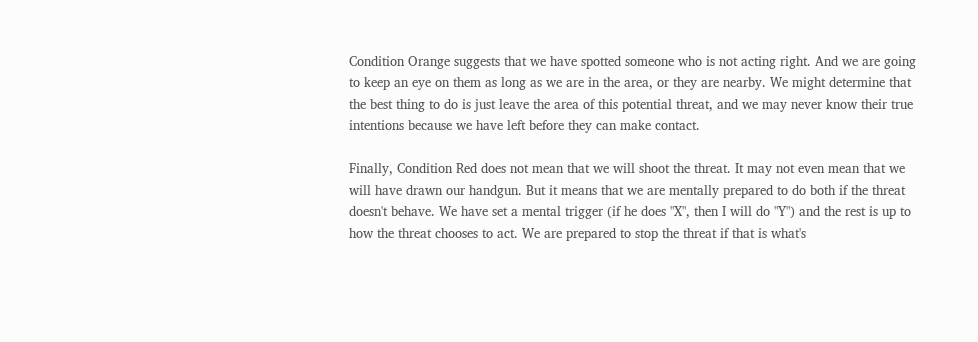Condition Orange suggests that we have spotted someone who is not acting right. And we are going to keep an eye on them as long as we are in the area, or they are nearby. We might determine that the best thing to do is just leave the area of this potential threat, and we may never know their true intentions because we have left before they can make contact.

Finally, Condition Red does not mean that we will shoot the threat. It may not even mean that we will have drawn our handgun. But it means that we are mentally prepared to do both if the threat doesn't behave. We have set a mental trigger (if he does "X", then I will do "Y") and the rest is up to how the threat chooses to act. We are prepared to stop the threat if that is what's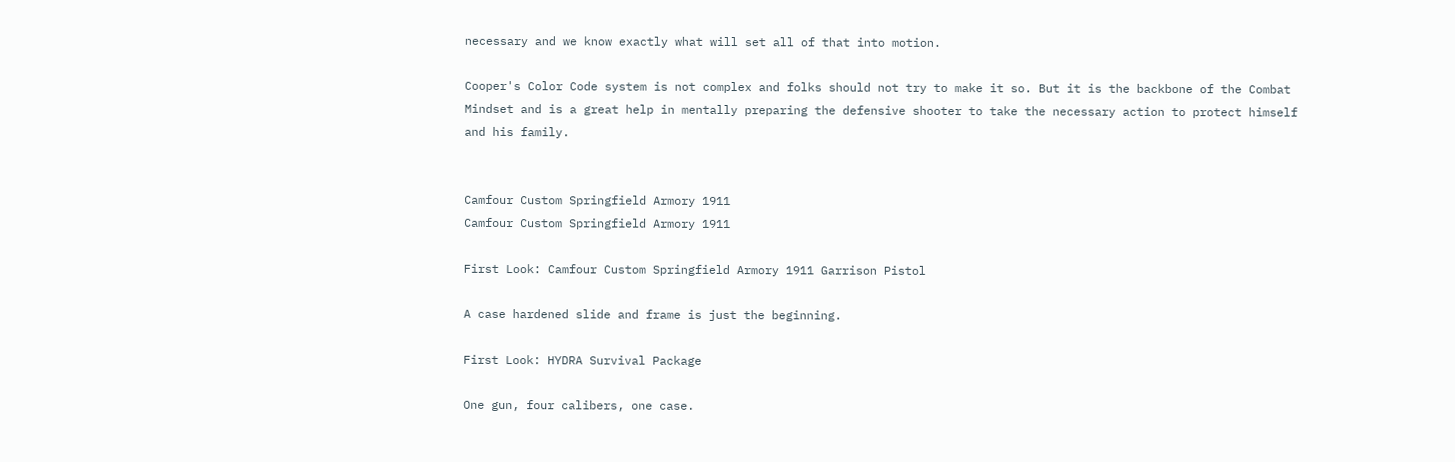necessary and we know exactly what will set all of that into motion.

Cooper's Color Code system is not complex and folks should not try to make it so. But it is the backbone of the Combat Mindset and is a great help in mentally preparing the defensive shooter to take the necessary action to protect himself and his family.


Camfour Custom Springfield Armory 1911
Camfour Custom Springfield Armory 1911

First Look: Camfour Custom Springfield Armory 1911 Garrison Pistol

A case hardened slide and frame is just the beginning.

First Look: HYDRA Survival Package

One gun, four calibers, one case.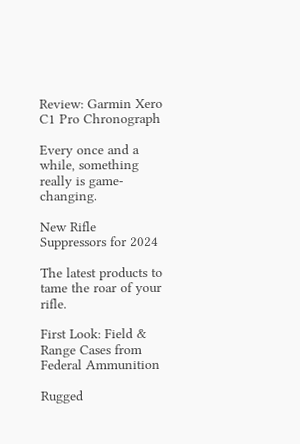Review: Garmin Xero C1 Pro Chronograph

Every once and a while, something really is game-changing.

New Rifle Suppressors for 2024

The latest products to tame the roar of your rifle.

First Look: Field & Range Cases from Federal Ammunition

Rugged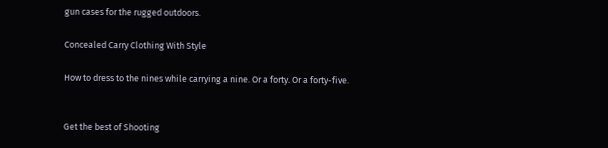gun cases for the rugged outdoors.

Concealed Carry Clothing With Style

How to dress to the nines while carrying a nine. Or a forty. Or a forty-five.


Get the best of Shooting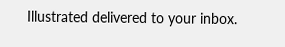Illustrated delivered to your inbox.